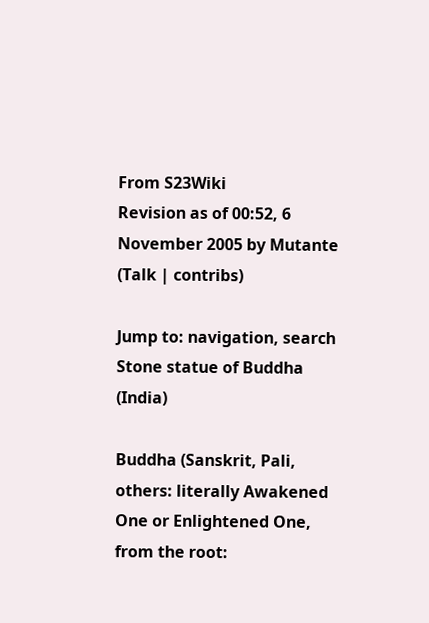From S23Wiki
Revision as of 00:52, 6 November 2005 by Mutante (Talk | contribs)

Jump to: navigation, search
Stone statue of Buddha (India)

Buddha (Sanskrit, Pali, others: literally Awakened One or Enlightened One, from the root: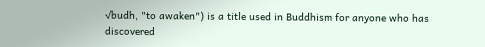√budh, "to awaken") is a title used in Buddhism for anyone who has discovered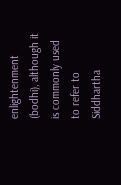enlightenment (bodhi), although it is commonly used to refer to Siddhartha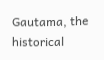Gautama, the historical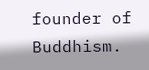founder of Buddhism.